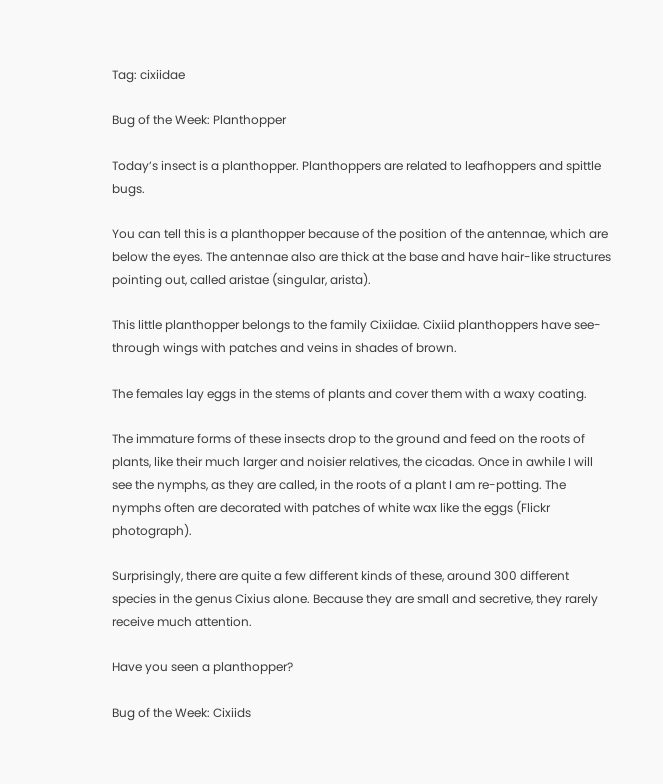Tag: cixiidae

Bug of the Week: Planthopper

Today’s insect is a planthopper. Planthoppers are related to leafhoppers and spittle bugs.

You can tell this is a planthopper because of the position of the antennae, which are below the eyes. The antennae also are thick at the base and have hair-like structures pointing out, called aristae (singular, arista).

This little planthopper belongs to the family Cixiidae. Cixiid planthoppers have see-through wings with patches and veins in shades of brown.

The females lay eggs in the stems of plants and cover them with a waxy coating.

The immature forms of these insects drop to the ground and feed on the roots of plants, like their much larger and noisier relatives, the cicadas. Once in awhile I will see the nymphs, as they are called, in the roots of a plant I am re-potting. The nymphs often are decorated with patches of white wax like the eggs (Flickr photograph).

Surprisingly, there are quite a few different kinds of these, around 300 different species in the genus Cixius alone. Because they are small and secretive, they rarely receive much attention.

Have you seen a planthopper?

Bug of the Week: Cixiids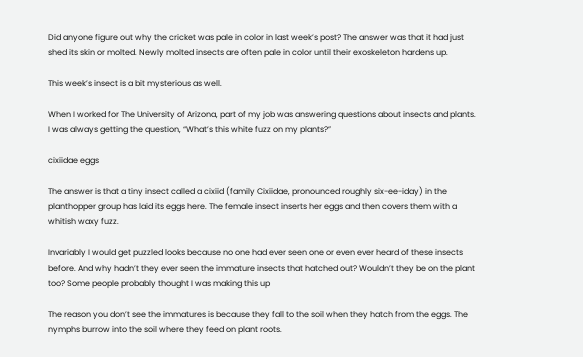Did anyone figure out why the cricket was pale in color in last week’s post? The answer was that it had just shed its skin or molted. Newly molted insects are often pale in color until their exoskeleton hardens up.

This week’s insect is a bit mysterious as well.

When I worked for The University of Arizona, part of my job was answering questions about insects and plants. I was always getting the question, “What’s this white fuzz on my plants?”

cixiidae eggs

The answer is that a tiny insect called a cixiid (family Cixiidae, pronounced roughly six-ee-iday) in the planthopper group has laid its eggs here. The female insect inserts her eggs and then covers them with a whitish waxy fuzz.

Invariably I would get puzzled looks because no one had ever seen one or even ever heard of these insects before. And why hadn’t they ever seen the immature insects that hatched out? Wouldn’t they be on the plant too? Some people probably thought I was making this up

The reason you don’t see the immatures is because they fall to the soil when they hatch from the eggs. The nymphs burrow into the soil where they feed on plant roots.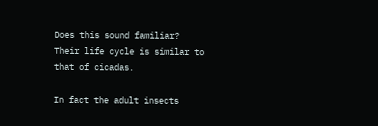Does this sound familiar? Their life cycle is similar to that of cicadas.

In fact the adult insects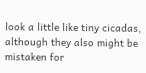look a little like tiny cicadas, although they also might be mistaken for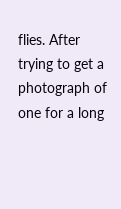flies. After trying to get a photograph of one for a long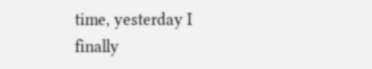time, yesterday I finally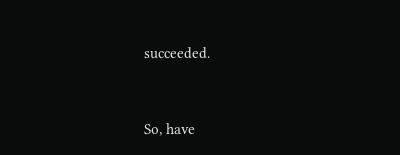succeeded.


So, have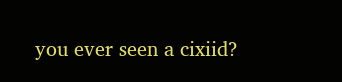you ever seen a cixiid?